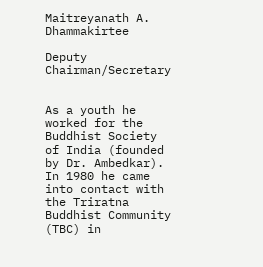Maitreyanath A. Dhammakirtee

Deputy Chairman/Secretary


As a youth he worked for the Buddhist Society of India (founded by Dr. Ambedkar). In 1980 he came into contact with the Triratna Buddhist Community (TBC) in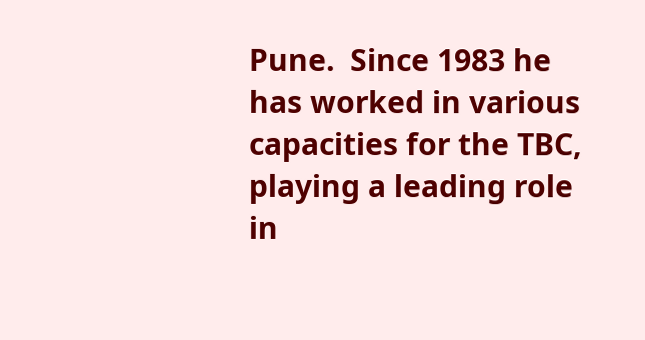Pune.  Since 1983 he has worked in various capacities for the TBC, playing a leading role in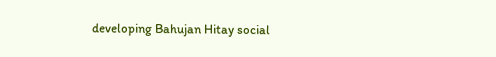developing Bahujan Hitay social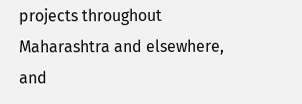projects throughout Maharashtra and elsewhere, and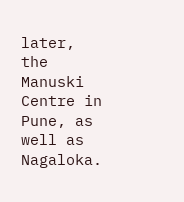later, the Manuski Centre in Pune, as well as Nagaloka.